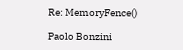Re: MemoryFence()

Paolo Bonzini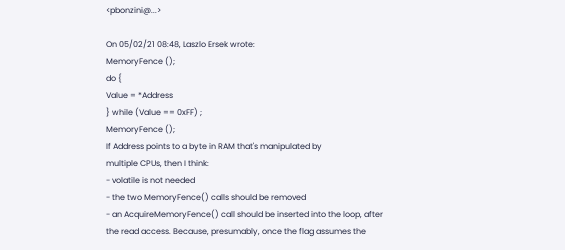<pbonzini@...>

On 05/02/21 08:48, Laszlo Ersek wrote:
MemoryFence ();
do {
Value = *Address
} while (Value == 0xFF) ;
MemoryFence ();
If Address points to a byte in RAM that's manipulated by
multiple CPUs, then I think:
- volatile is not needed
- the two MemoryFence() calls should be removed
- an AcquireMemoryFence() call should be inserted into the loop, after
the read access. Because, presumably, once the flag assumes the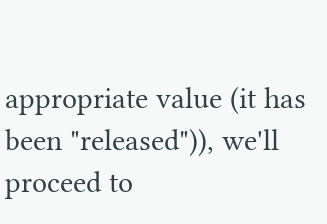appropriate value (it has been "released")), we'll proceed to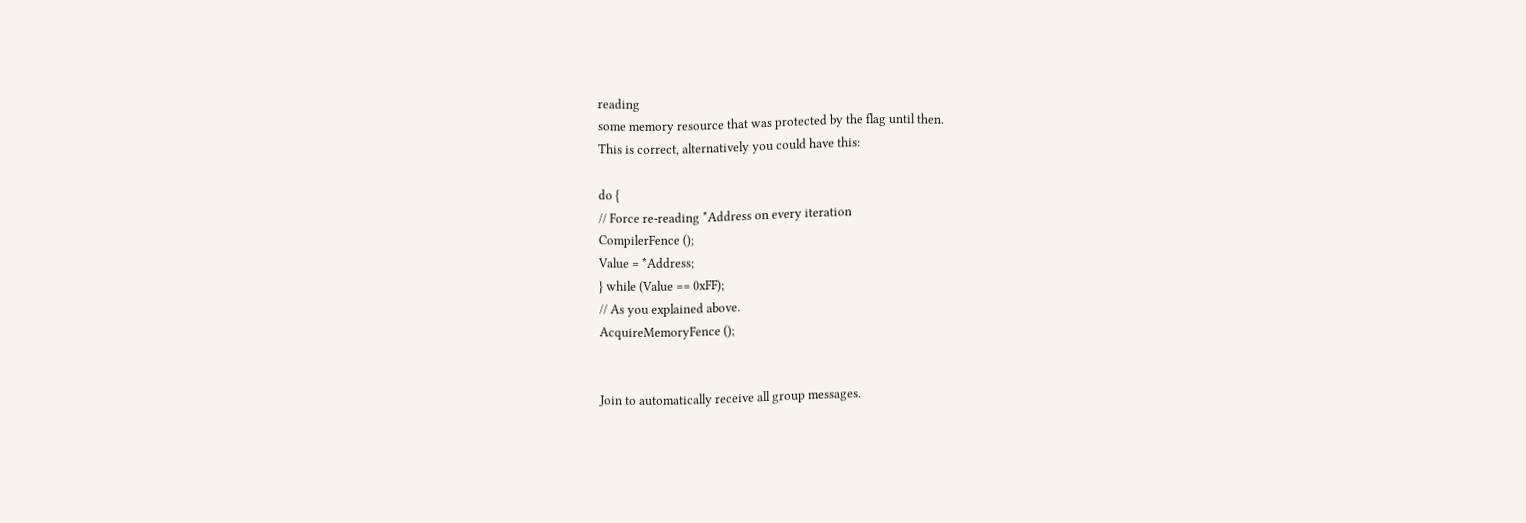reading
some memory resource that was protected by the flag until then.
This is correct, alternatively you could have this:

do {
// Force re-reading *Address on every iteration
CompilerFence ();
Value = *Address;
} while (Value == 0xFF);
// As you explained above.
AcquireMemoryFence ();


Join to automatically receive all group messages.